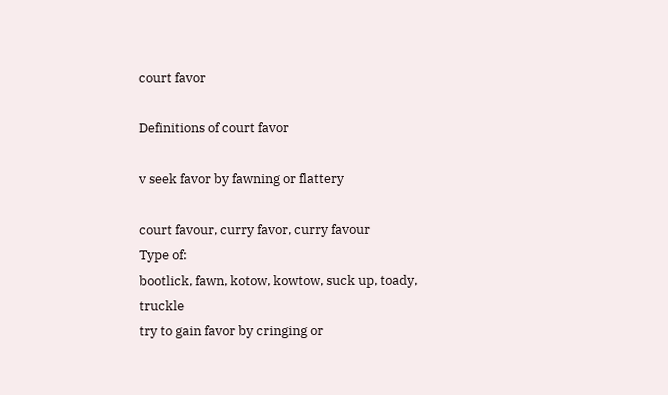court favor

Definitions of court favor

v seek favor by fawning or flattery

court favour, curry favor, curry favour
Type of:
bootlick, fawn, kotow, kowtow, suck up, toady, truckle
try to gain favor by cringing or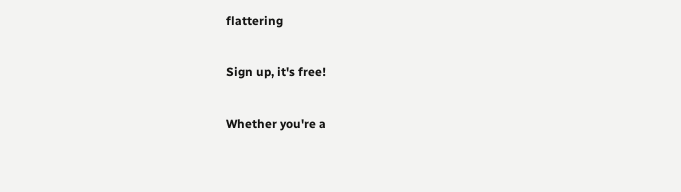flattering

Sign up, it's free!

Whether you're a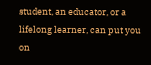student, an educator, or a lifelong learner, can put you on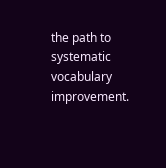the path to systematic vocabulary improvement.